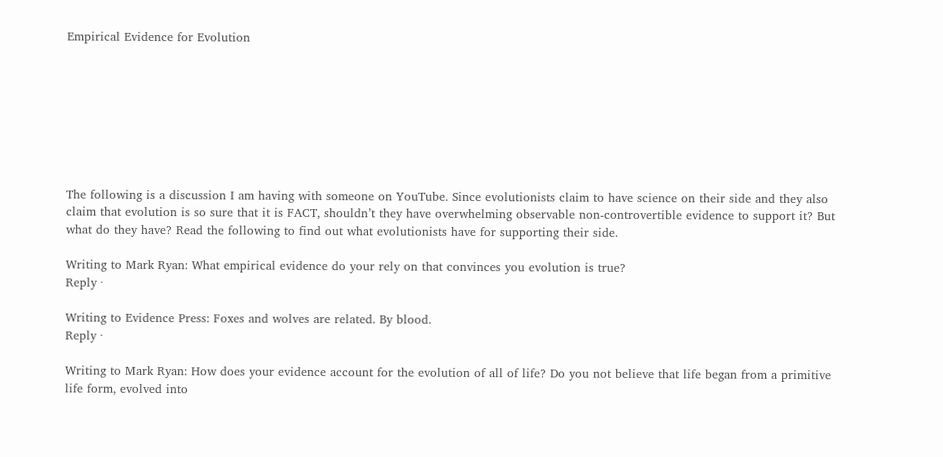Empirical Evidence for Evolution








The following is a discussion I am having with someone on YouTube. Since evolutionists claim to have science on their side and they also claim that evolution is so sure that it is FACT, shouldn’t they have overwhelming observable non-controvertible evidence to support it? But what do they have? Read the following to find out what evolutionists have for supporting their side.

Writing to Mark Ryan: What empirical evidence do your rely on that convinces you evolution is true?
Reply ·

Writing to Evidence Press: Foxes and wolves are related. By blood.
Reply ·

Writing to Mark Ryan: How does your evidence account for the evolution of all of life? Do you not believe that life began from a primitive life form, evolved into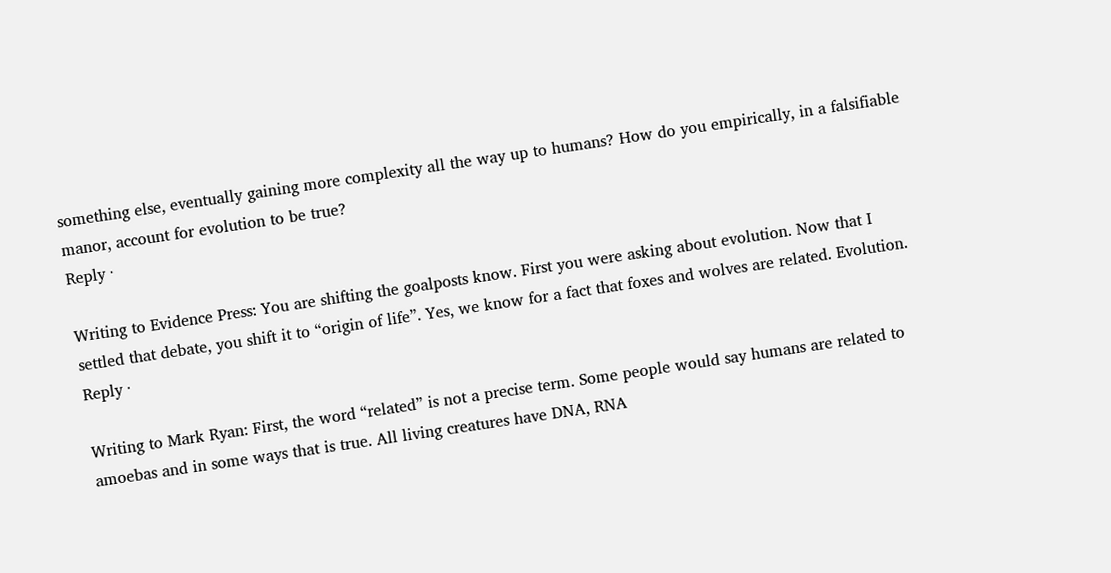something else, eventually gaining more complexity all the way up to humans? How do you empirically, in a falsifiable manor, account for evolution to be true?
Reply ·

Writing to Evidence Press: You are shifting the goalposts know. First you were asking about evolution. Now that I settled that debate, you shift it to “origin of life”. Yes, we know for a fact that foxes and wolves are related. Evolution.
Reply ·

Writing to Mark Ryan: First, the word “related” is not a precise term. Some people would say humans are related to amoebas and in some ways that is true. All living creatures have DNA, RNA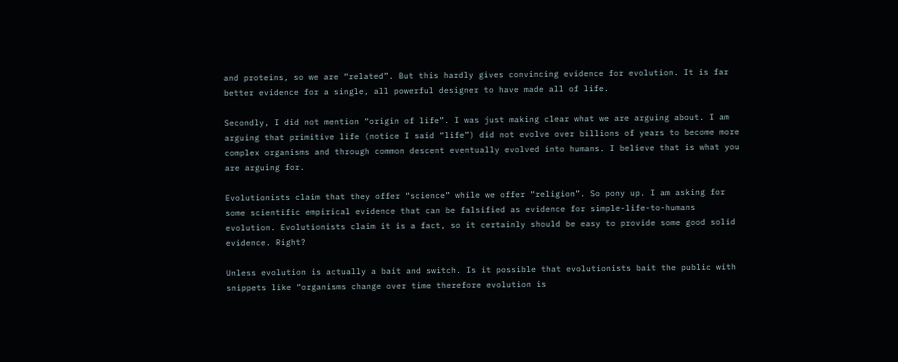and proteins, so we are “related”. But this hardly gives convincing evidence for evolution. It is far better evidence for a single, all powerful designer to have made all of life.

Secondly, I did not mention “origin of life”. I was just making clear what we are arguing about. I am arguing that primitive life (notice I said “life”) did not evolve over billions of years to become more complex organisms and through common descent eventually evolved into humans. I believe that is what you are arguing for.

Evolutionists claim that they offer “science” while we offer “religion”. So pony up. I am asking for some scientific empirical evidence that can be falsified as evidence for simple-life-to-humans evolution. Evolutionists claim it is a fact, so it certainly should be easy to provide some good solid evidence. Right?

Unless evolution is actually a bait and switch. Is it possible that evolutionists bait the public with snippets like “organisms change over time therefore evolution is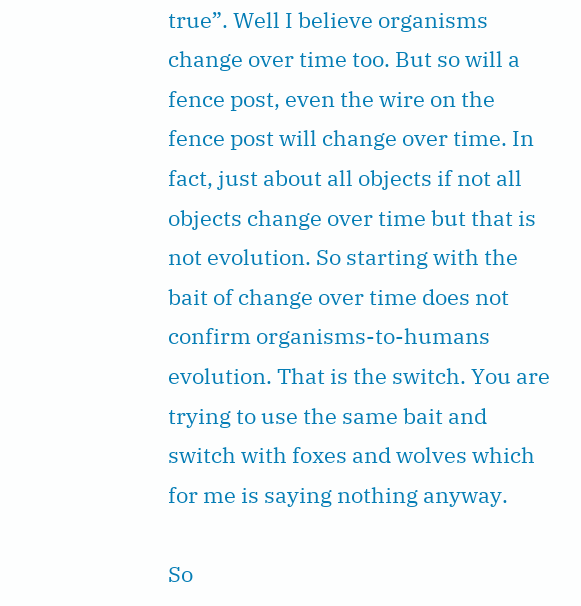true”. Well I believe organisms change over time too. But so will a fence post, even the wire on the fence post will change over time. In fact, just about all objects if not all objects change over time but that is not evolution. So starting with the bait of change over time does not confirm organisms-to-humans evolution. That is the switch. You are trying to use the same bait and switch with foxes and wolves which for me is saying nothing anyway.

So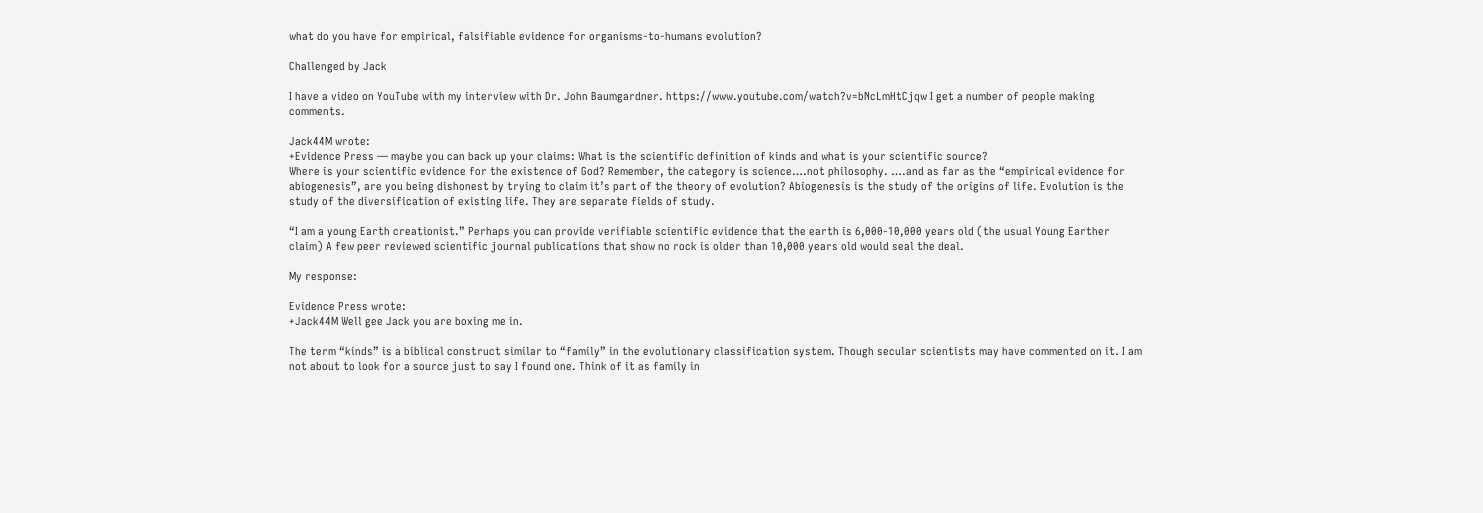what do you have for empirical, falsifiable evidence for organisms-to-humans evolution?

Challenged by Jack

I have a video on YouTube with my interview with Dr. John Baumgardner. https://www.youtube.com/watch?v=bNcLmHtCjqw I get a number of people making comments.

Jack44M wrote:
+Evidence Press — maybe you can back up your claims: What is the scientific definition of kinds and what is your scientific source?
Where is your scientific evidence for the existence of God? Remember, the category is science….not philosophy. ….and as far as the “empirical evidence for abiogenesis”, are you being dishonest by trying to claim it’s part of the theory of evolution? Abiogenesis is the study of the origins of life. Evolution is the study of the diversification of existing life. They are separate fields of study.

“I am a young Earth creationist.” Perhaps you can provide verifiable scientific evidence that the earth is 6,000-10,000 years old (the usual Young Earther claim) A few peer reviewed scientific journal publications that show no rock is older than 10,000 years old would seal the deal.

My response:

Evidence Press wrote:
+Jack44M Well gee Jack you are boxing me in.

The term “kinds” is a biblical construct similar to “family” in the evolutionary classification system. Though secular scientists may have commented on it. I am not about to look for a source just to say I found one. Think of it as family in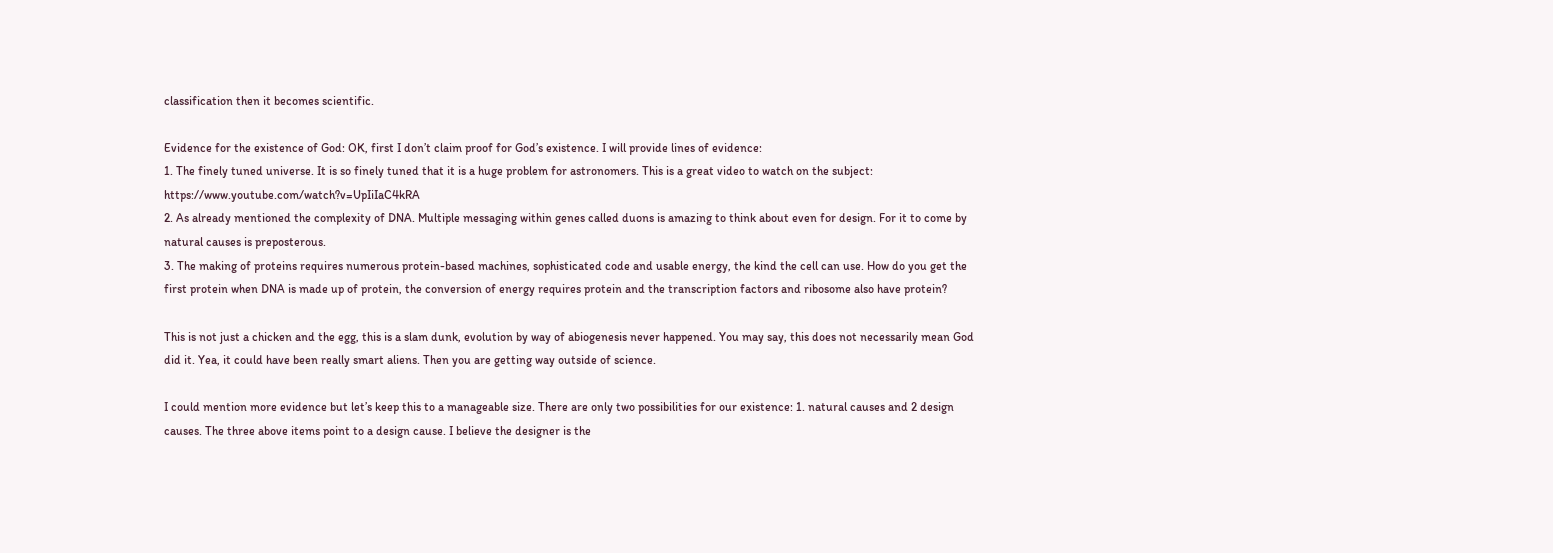classification then it becomes scientific.

Evidence for the existence of God: OK, first I don’t claim proof for God’s existence. I will provide lines of evidence:
1. The finely tuned universe. It is so finely tuned that it is a huge problem for astronomers. This is a great video to watch on the subject: https://www.youtube.com/watch?v=UpIiIaC4kRA
2. As already mentioned the complexity of DNA. Multiple messaging within genes called duons is amazing to think about even for design. For it to come by natural causes is preposterous.
3. The making of proteins requires numerous protein-based machines, sophisticated code and usable energy, the kind the cell can use. How do you get the first protein when DNA is made up of protein, the conversion of energy requires protein and the transcription factors and ribosome also have protein?

This is not just a chicken and the egg, this is a slam dunk, evolution by way of abiogenesis never happened. You may say, this does not necessarily mean God did it. Yea, it could have been really smart aliens. Then you are getting way outside of science.

I could mention more evidence but let’s keep this to a manageable size. There are only two possibilities for our existence: 1. natural causes and 2 design causes. The three above items point to a design cause. I believe the designer is the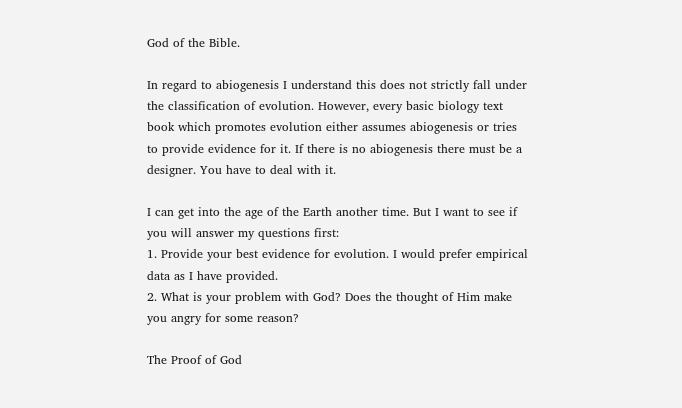God of the Bible.

In regard to abiogenesis I understand this does not strictly fall under the classification of evolution. However, every basic biology text book which promotes evolution either assumes abiogenesis or tries to provide evidence for it. If there is no abiogenesis there must be a designer. You have to deal with it.

I can get into the age of the Earth another time. But I want to see if you will answer my questions first:
1. Provide your best evidence for evolution. I would prefer empirical data as I have provided.
2. What is your problem with God? Does the thought of Him make you angry for some reason?

The Proof of God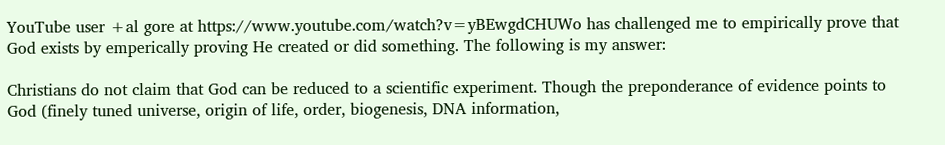YouTube user +al gore at https://www.youtube.com/watch?v=yBEwgdCHUWo has challenged me to empirically prove that God exists by emperically proving He created or did something. The following is my answer:

Christians do not claim that God can be reduced to a scientific experiment. Though the preponderance of evidence points to God (finely tuned universe, origin of life, order, biogenesis, DNA information,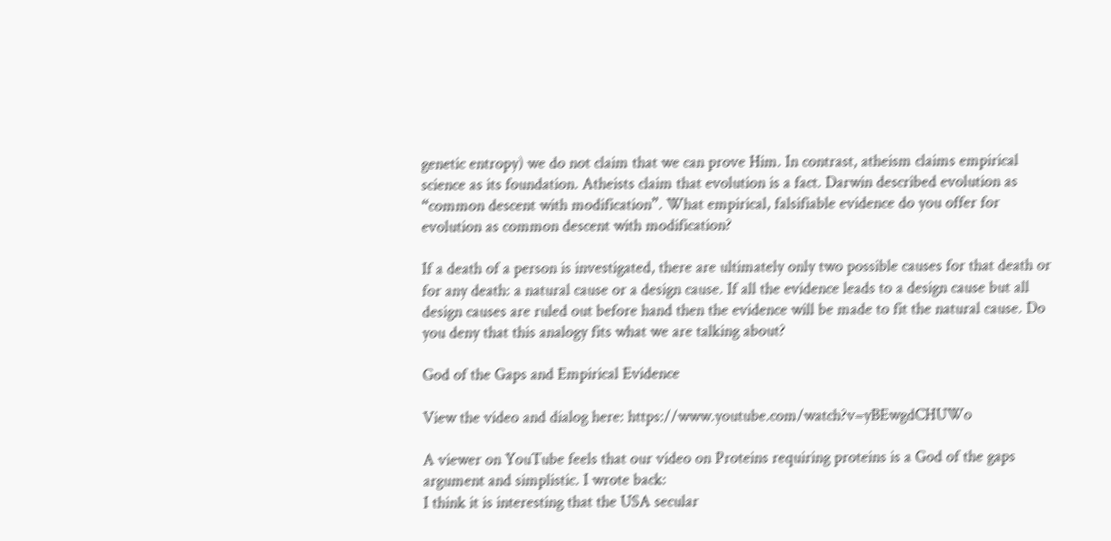genetic entropy) we do not claim that we can prove Him. In contrast, atheism claims empirical science as its foundation. Atheists claim that evolution is a fact. Darwin described evolution as “common descent with modification”. What empirical, falsifiable evidence do you offer for evolution as common descent with modification?

If a death of a person is investigated, there are ultimately only two possible causes for that death or for any death: a natural cause or a design cause. If all the evidence leads to a design cause but all design causes are ruled out before hand then the evidence will be made to fit the natural cause. Do you deny that this analogy fits what we are talking about?

God of the Gaps and Empirical Evidence

View the video and dialog here: https://www.youtube.com/watch?v=yBEwgdCHUWo

A viewer on YouTube feels that our video on Proteins requiring proteins is a God of the gaps argument and simplistic. I wrote back:
I think it is interesting that the USA secular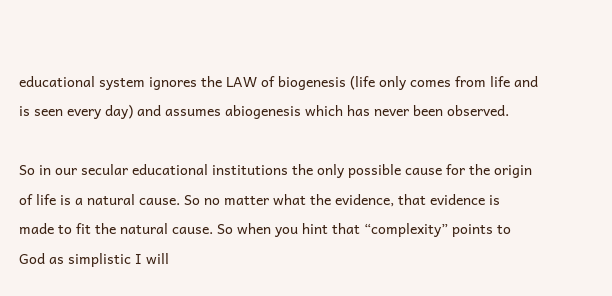educational system ignores the LAW of biogenesis (life only comes from life and is seen every day) and assumes abiogenesis which has never been observed.

So in our secular educational institutions the only possible cause for the origin of life is a natural cause. So no matter what the evidence, that evidence is made to fit the natural cause. So when you hint that “complexity” points to God as simplistic I will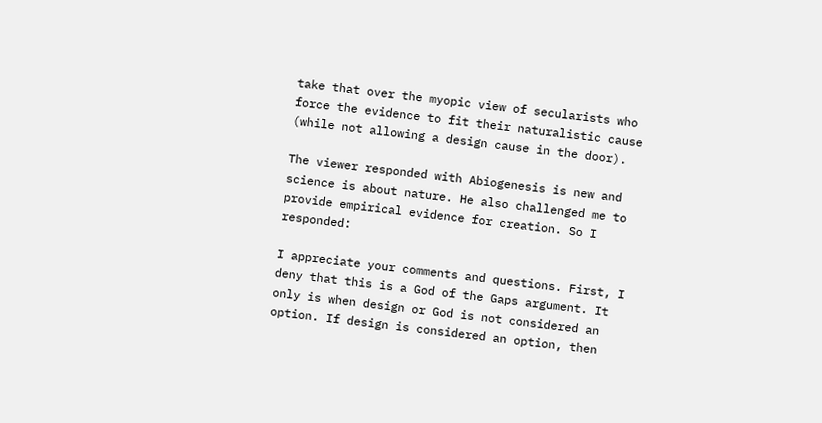take that over the myopic view of secularists who force the evidence to fit their naturalistic cause (while not allowing a design cause in the door).

The viewer responded with Abiogenesis is new and science is about nature. He also challenged me to provide empirical evidence for creation. So I responded:

I appreciate your comments and questions. First, I deny that this is a God of the Gaps argument. It only is when design or God is not considered an option. If design is considered an option, then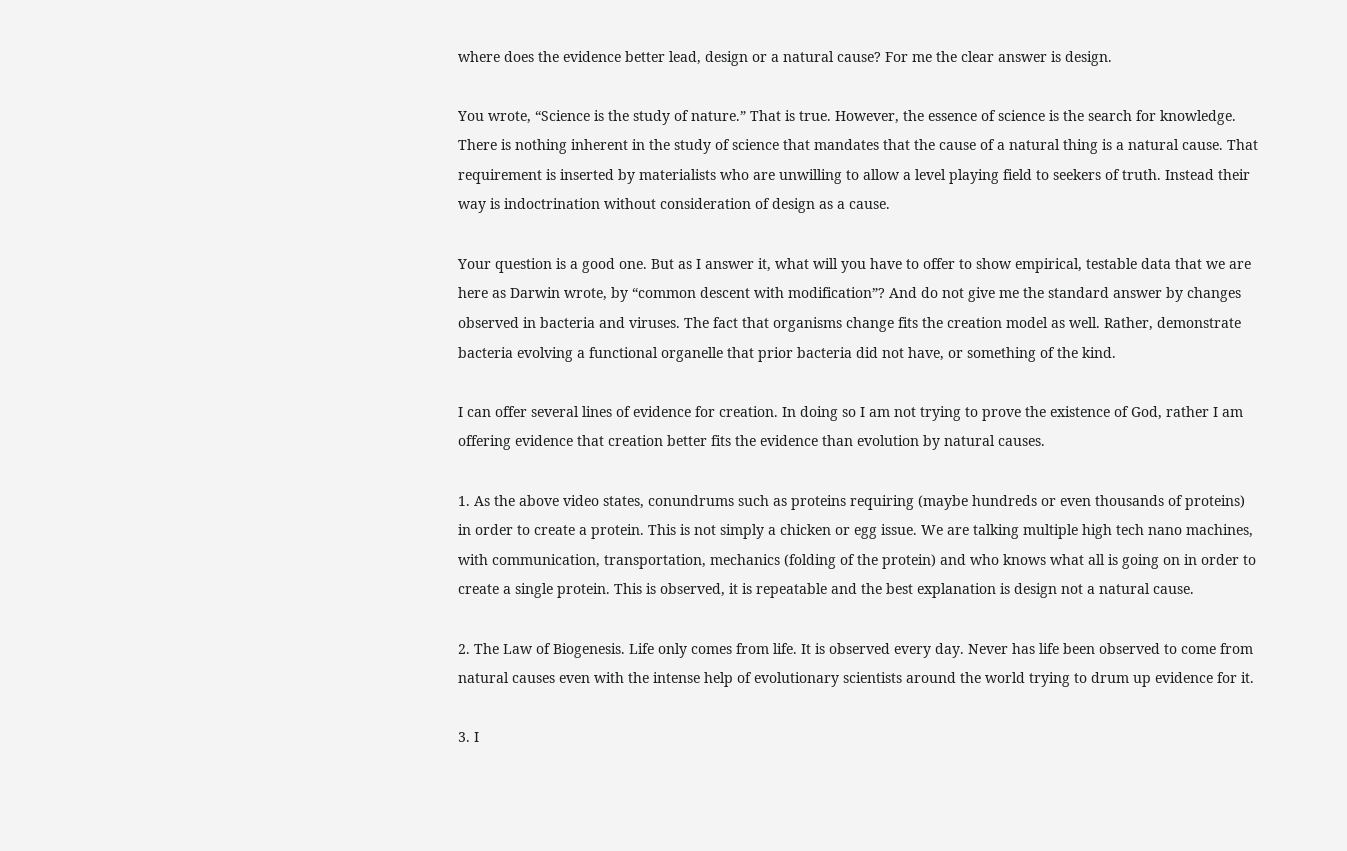where does the evidence better lead, design or a natural cause? For me the clear answer is design.

You wrote, “Science is the study of nature.” That is true. However, the essence of science is the search for knowledge. There is nothing inherent in the study of science that mandates that the cause of a natural thing is a natural cause. That requirement is inserted by materialists who are unwilling to allow a level playing field to seekers of truth. Instead their way is indoctrination without consideration of design as a cause.

Your question is a good one. But as I answer it, what will you have to offer to show empirical, testable data that we are here as Darwin wrote, by “common descent with modification”? And do not give me the standard answer by changes observed in bacteria and viruses. The fact that organisms change fits the creation model as well. Rather, demonstrate bacteria evolving a functional organelle that prior bacteria did not have, or something of the kind.

I can offer several lines of evidence for creation. In doing so I am not trying to prove the existence of God, rather I am offering evidence that creation better fits the evidence than evolution by natural causes.

1. As the above video states, conundrums such as proteins requiring (maybe hundreds or even thousands of proteins) in order to create a protein. This is not simply a chicken or egg issue. We are talking multiple high tech nano machines, with communication, transportation, mechanics (folding of the protein) and who knows what all is going on in order to create a single protein. This is observed, it is repeatable and the best explanation is design not a natural cause.

2. The Law of Biogenesis. Life only comes from life. It is observed every day. Never has life been observed to come from natural causes even with the intense help of evolutionary scientists around the world trying to drum up evidence for it.

3. I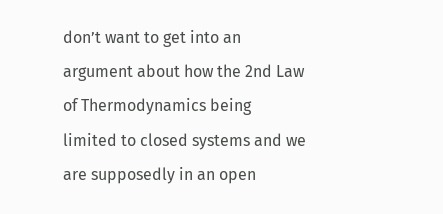don’t want to get into an argument about how the 2nd Law of Thermodynamics being limited to closed systems and we are supposedly in an open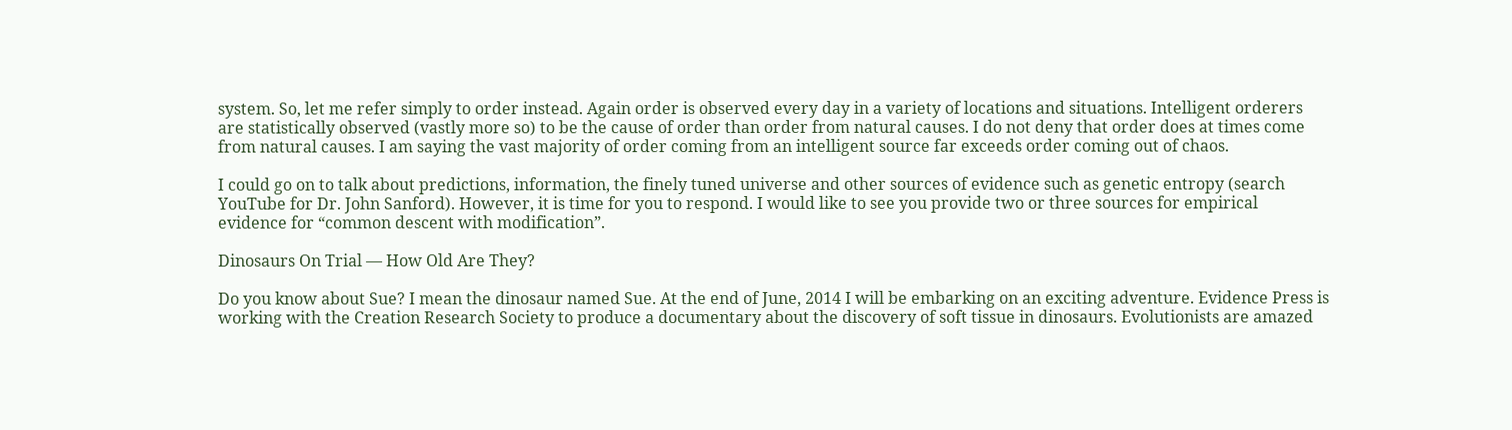system. So, let me refer simply to order instead. Again order is observed every day in a variety of locations and situations. Intelligent orderers are statistically observed (vastly more so) to be the cause of order than order from natural causes. I do not deny that order does at times come from natural causes. I am saying the vast majority of order coming from an intelligent source far exceeds order coming out of chaos.

I could go on to talk about predictions, information, the finely tuned universe and other sources of evidence such as genetic entropy (search YouTube for Dr. John Sanford). However, it is time for you to respond. I would like to see you provide two or three sources for empirical evidence for “common descent with modification”.

Dinosaurs On Trial — How Old Are They?

Do you know about Sue? I mean the dinosaur named Sue. At the end of June, 2014 I will be embarking on an exciting adventure. Evidence Press is working with the Creation Research Society to produce a documentary about the discovery of soft tissue in dinosaurs. Evolutionists are amazed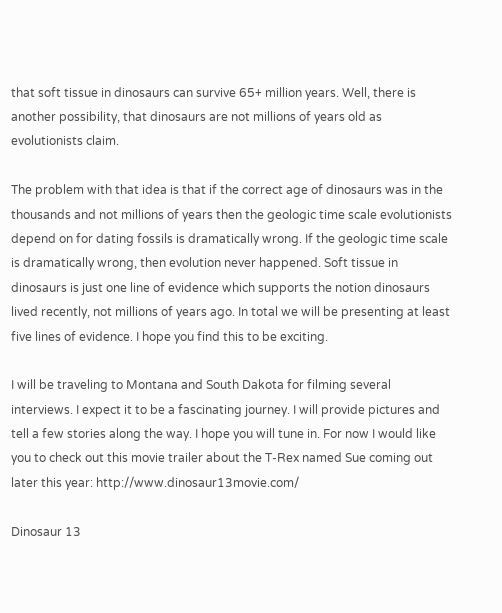that soft tissue in dinosaurs can survive 65+ million years. Well, there is another possibility, that dinosaurs are not millions of years old as evolutionists claim.

The problem with that idea is that if the correct age of dinosaurs was in the thousands and not millions of years then the geologic time scale evolutionists depend on for dating fossils is dramatically wrong. If the geologic time scale is dramatically wrong, then evolution never happened. Soft tissue in dinosaurs is just one line of evidence which supports the notion dinosaurs lived recently, not millions of years ago. In total we will be presenting at least five lines of evidence. I hope you find this to be exciting.

I will be traveling to Montana and South Dakota for filming several interviews. I expect it to be a fascinating journey. I will provide pictures and tell a few stories along the way. I hope you will tune in. For now I would like you to check out this movie trailer about the T-Rex named Sue coming out later this year: http://www.dinosaur13movie.com/

Dinosaur 13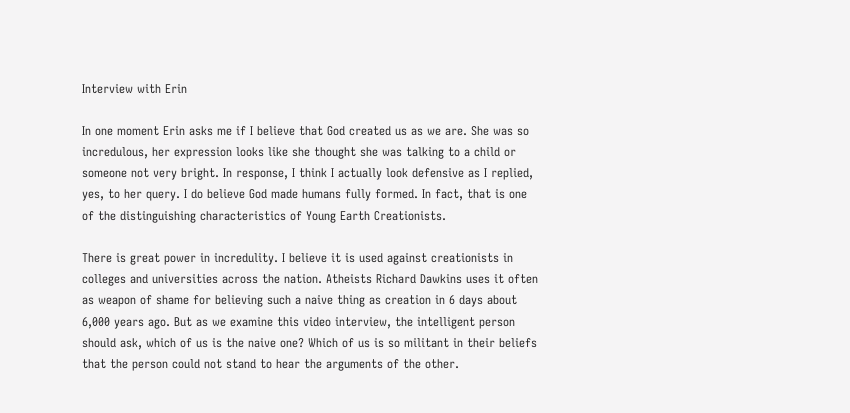Interview with Erin

In one moment Erin asks me if I believe that God created us as we are. She was so incredulous, her expression looks like she thought she was talking to a child or someone not very bright. In response, I think I actually look defensive as I replied, yes, to her query. I do believe God made humans fully formed. In fact, that is one of the distinguishing characteristics of Young Earth Creationists.

There is great power in incredulity. I believe it is used against creationists in colleges and universities across the nation. Atheists Richard Dawkins uses it often as weapon of shame for believing such a naive thing as creation in 6 days about 6,000 years ago. But as we examine this video interview, the intelligent person should ask, which of us is the naive one? Which of us is so militant in their beliefs that the person could not stand to hear the arguments of the other.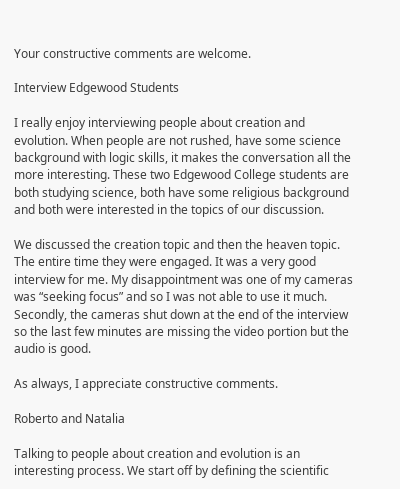Your constructive comments are welcome.

Interview Edgewood Students

I really enjoy interviewing people about creation and evolution. When people are not rushed, have some science background with logic skills, it makes the conversation all the more interesting. These two Edgewood College students are both studying science, both have some religious background and both were interested in the topics of our discussion.

We discussed the creation topic and then the heaven topic. The entire time they were engaged. It was a very good interview for me. My disappointment was one of my cameras was “seeking focus” and so I was not able to use it much. Secondly, the cameras shut down at the end of the interview so the last few minutes are missing the video portion but the audio is good.

As always, I appreciate constructive comments.

Roberto and Natalia

Talking to people about creation and evolution is an interesting process. We start off by defining the scientific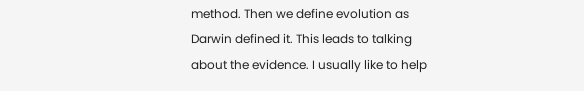method. Then we define evolution as Darwin defined it. This leads to talking about the evidence. I usually like to help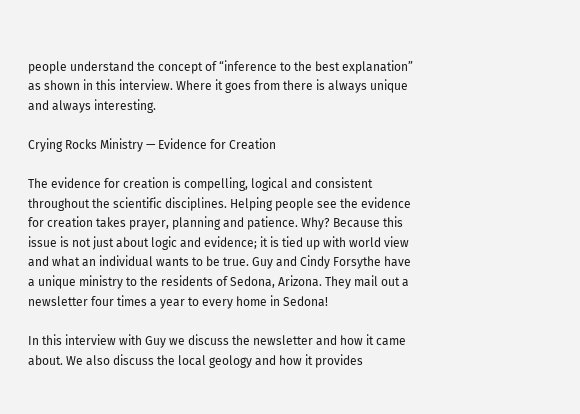people understand the concept of “inference to the best explanation” as shown in this interview. Where it goes from there is always unique and always interesting.

Crying Rocks Ministry — Evidence for Creation

The evidence for creation is compelling, logical and consistent throughout the scientific disciplines. Helping people see the evidence for creation takes prayer, planning and patience. Why? Because this issue is not just about logic and evidence; it is tied up with world view and what an individual wants to be true. Guy and Cindy Forsythe have a unique ministry to the residents of Sedona, Arizona. They mail out a newsletter four times a year to every home in Sedona!

In this interview with Guy we discuss the newsletter and how it came about. We also discuss the local geology and how it provides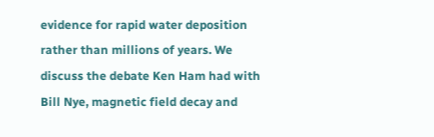evidence for rapid water deposition rather than millions of years. We discuss the debate Ken Ham had with Bill Nye, magnetic field decay and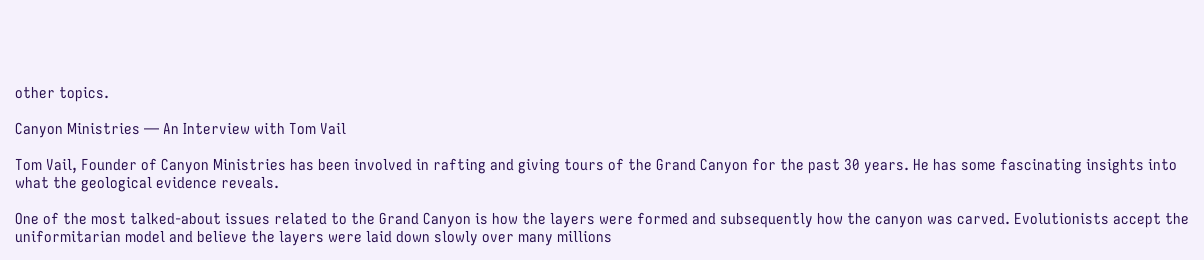other topics.

Canyon Ministries — An Interview with Tom Vail

Tom Vail, Founder of Canyon Ministries has been involved in rafting and giving tours of the Grand Canyon for the past 30 years. He has some fascinating insights into what the geological evidence reveals.

One of the most talked-about issues related to the Grand Canyon is how the layers were formed and subsequently how the canyon was carved. Evolutionists accept the uniformitarian model and believe the layers were laid down slowly over many millions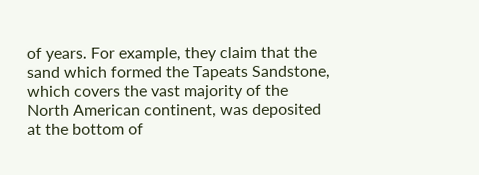of years. For example, they claim that the sand which formed the Tapeats Sandstone, which covers the vast majority of the North American continent, was deposited at the bottom of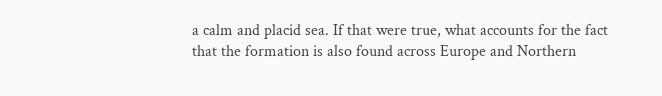a calm and placid sea. If that were true, what accounts for the fact that the formation is also found across Europe and Northern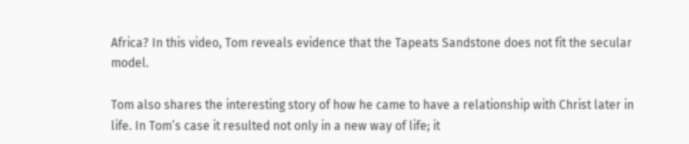Africa? In this video, Tom reveals evidence that the Tapeats Sandstone does not fit the secular model.

Tom also shares the interesting story of how he came to have a relationship with Christ later in life. In Tom’s case it resulted not only in a new way of life; it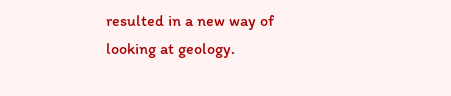resulted in a new way of looking at geology.